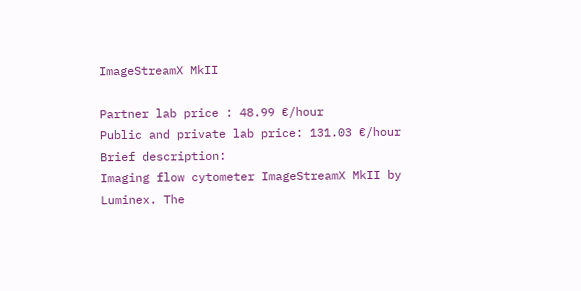ImageStreamX MkII

Partner lab price : 48.99 €/hour
Public and private lab price: 131.03 €/hour
Brief description:
Imaging flow cytometer ImageStreamX MkII by Luminex. The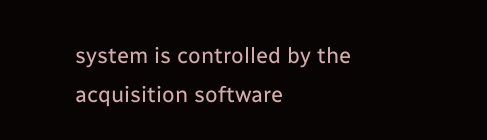system is controlled by the acquisition software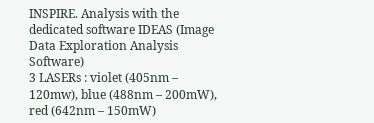INSPIRE. Analysis with the dedicated software IDEAS (Image Data Exploration Analysis Software)
3 LASERs : violet (405nm – 120mw), blue (488nm – 200mW), red (642nm – 150mW)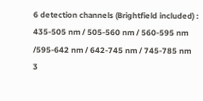6 detection channels (Brightfield included) : 435-505 nm / 505-560 nm / 560-595 nm /595-642 nm / 642-745 nm / 745-785 nm
3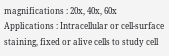magnifications : 20x, 40x, 60x
Applications : Intracellular or cell-surface staining, fixed or alive cells to study cell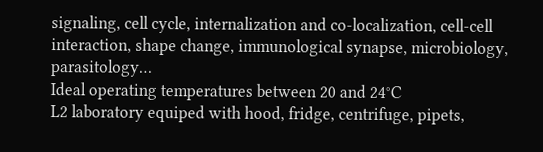signaling, cell cycle, internalization and co-localization, cell-cell interaction, shape change, immunological synapse, microbiology, parasitology…
Ideal operating temperatures between 20 and 24°C
L2 laboratory equiped with hood, fridge, centrifuge, pipets,